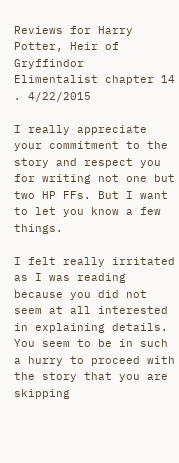Reviews for Harry Potter, Heir of Gryffindor
Elimentalist chapter 14 . 4/22/2015

I really appreciate your commitment to the story and respect you for writing not one but two HP FFs. But I want to let you know a few things.

I felt really irritated as I was reading because you did not seem at all interested in explaining details. You seem to be in such a hurry to proceed with the story that you are skipping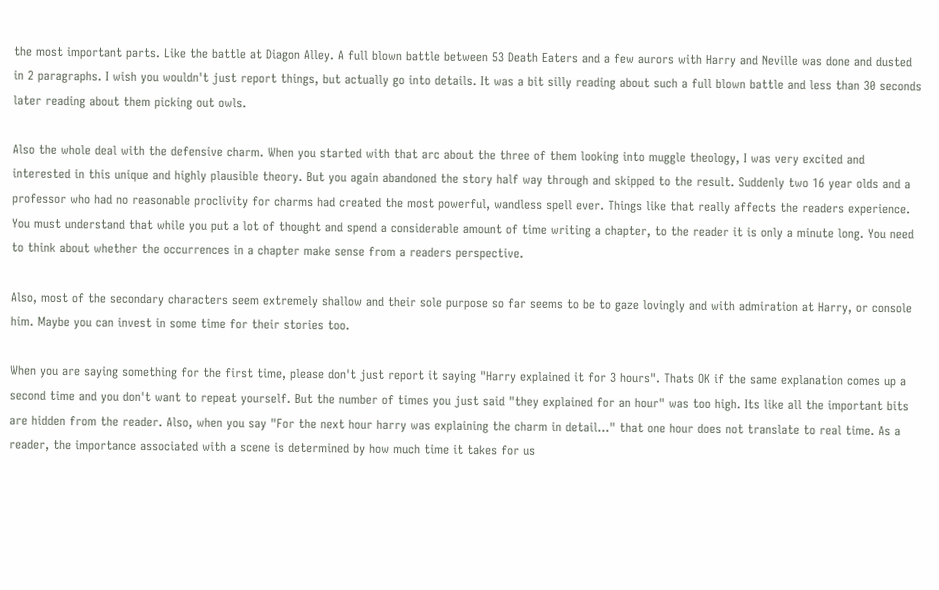the most important parts. Like the battle at Diagon Alley. A full blown battle between 53 Death Eaters and a few aurors with Harry and Neville was done and dusted in 2 paragraphs. I wish you wouldn't just report things, but actually go into details. It was a bit silly reading about such a full blown battle and less than 30 seconds later reading about them picking out owls.

Also the whole deal with the defensive charm. When you started with that arc about the three of them looking into muggle theology, I was very excited and interested in this unique and highly plausible theory. But you again abandoned the story half way through and skipped to the result. Suddenly two 16 year olds and a professor who had no reasonable proclivity for charms had created the most powerful, wandless spell ever. Things like that really affects the readers experience. You must understand that while you put a lot of thought and spend a considerable amount of time writing a chapter, to the reader it is only a minute long. You need to think about whether the occurrences in a chapter make sense from a readers perspective.

Also, most of the secondary characters seem extremely shallow and their sole purpose so far seems to be to gaze lovingly and with admiration at Harry, or console him. Maybe you can invest in some time for their stories too.

When you are saying something for the first time, please don't just report it saying "Harry explained it for 3 hours". Thats OK if the same explanation comes up a second time and you don't want to repeat yourself. But the number of times you just said "they explained for an hour" was too high. Its like all the important bits are hidden from the reader. Also, when you say "For the next hour harry was explaining the charm in detail..." that one hour does not translate to real time. As a reader, the importance associated with a scene is determined by how much time it takes for us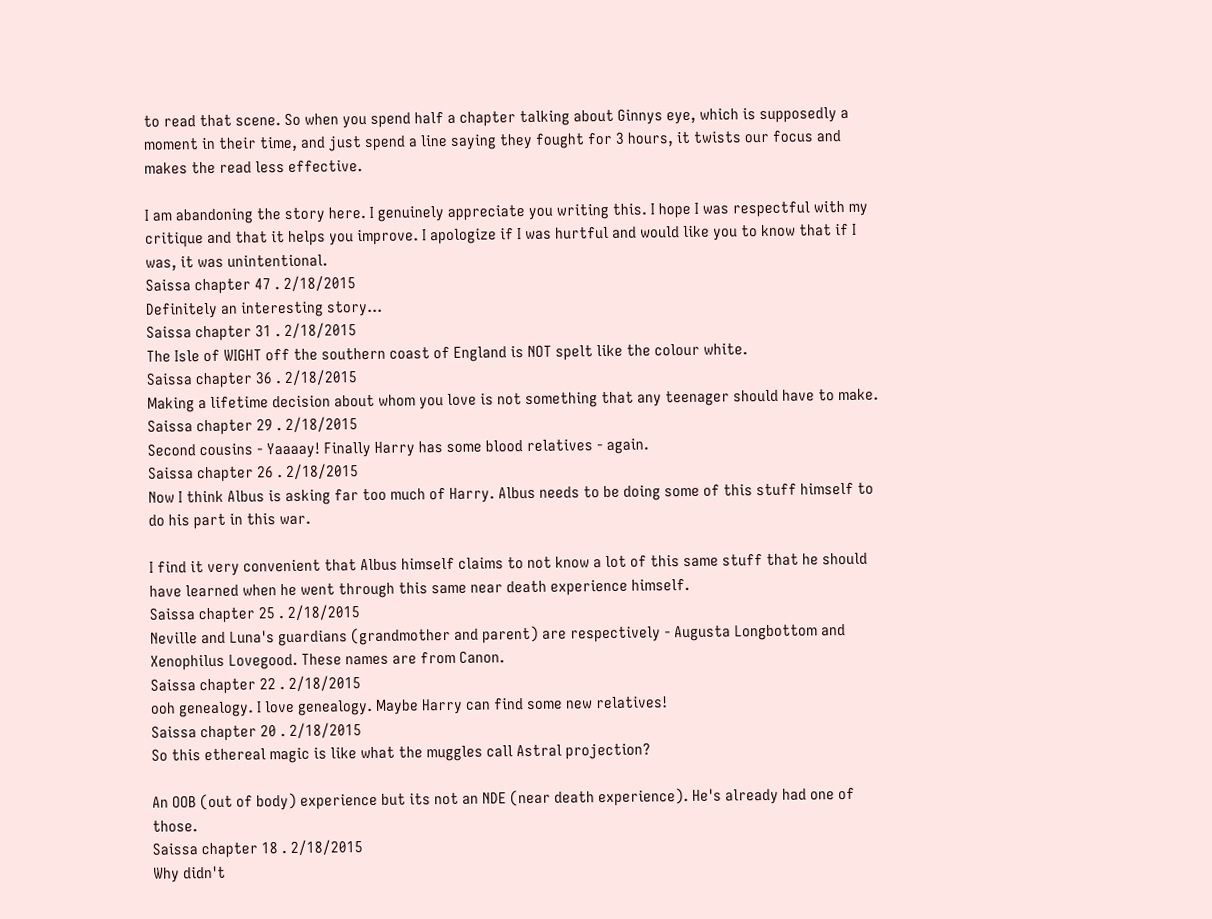to read that scene. So when you spend half a chapter talking about Ginnys eye, which is supposedly a moment in their time, and just spend a line saying they fought for 3 hours, it twists our focus and makes the read less effective.

I am abandoning the story here. I genuinely appreciate you writing this. I hope I was respectful with my critique and that it helps you improve. I apologize if I was hurtful and would like you to know that if I was, it was unintentional.
Saissa chapter 47 . 2/18/2015
Definitely an interesting story...
Saissa chapter 31 . 2/18/2015
The Isle of WIGHT off the southern coast of England is NOT spelt like the colour white.
Saissa chapter 36 . 2/18/2015
Making a lifetime decision about whom you love is not something that any teenager should have to make.
Saissa chapter 29 . 2/18/2015
Second cousins - Yaaaay! Finally Harry has some blood relatives - again.
Saissa chapter 26 . 2/18/2015
Now I think Albus is asking far too much of Harry. Albus needs to be doing some of this stuff himself to do his part in this war.

I find it very convenient that Albus himself claims to not know a lot of this same stuff that he should have learned when he went through this same near death experience himself.
Saissa chapter 25 . 2/18/2015
Neville and Luna's guardians (grandmother and parent) are respectively - Augusta Longbottom and Xenophilus Lovegood. These names are from Canon.
Saissa chapter 22 . 2/18/2015
ooh genealogy. I love genealogy. Maybe Harry can find some new relatives!
Saissa chapter 20 . 2/18/2015
So this ethereal magic is like what the muggles call Astral projection?

An OOB (out of body) experience but its not an NDE (near death experience). He's already had one of those.
Saissa chapter 18 . 2/18/2015
Why didn't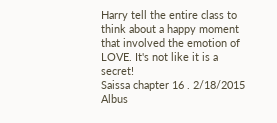Harry tell the entire class to think about a happy moment that involved the emotion of LOVE. It's not like it is a secret!
Saissa chapter 16 . 2/18/2015
Albus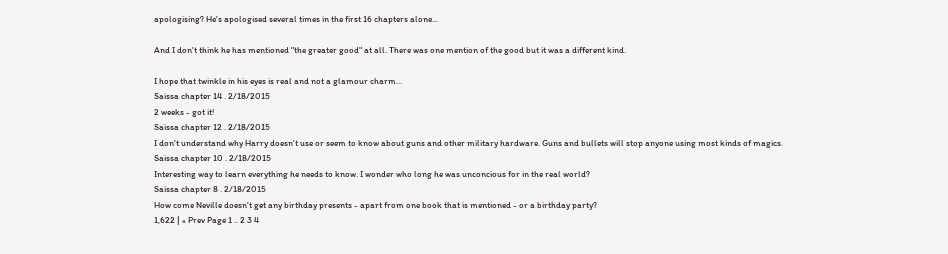apologising? He's apologised several times in the first 16 chapters alone...

And I don't think he has mentioned "the greater good" at all. There was one mention of the good but it was a different kind.

I hope that twinkle in his eyes is real and not a glamour charm...
Saissa chapter 14 . 2/18/2015
2 weeks - got it!
Saissa chapter 12 . 2/18/2015
I don't understand why Harry doesn't use or seem to know about guns and other military hardware. Guns and bullets will stop anyone using most kinds of magics.
Saissa chapter 10 . 2/18/2015
Interesting way to learn everything he needs to know. I wonder who long he was unconcious for in the real world?
Saissa chapter 8 . 2/18/2015
How come Neville doesn't get any birthday presents - apart from one book that is mentioned - or a birthday party?
1,622 | « Prev Page 1 .. 2 3 4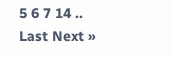5 6 7 14 .. Last Next »